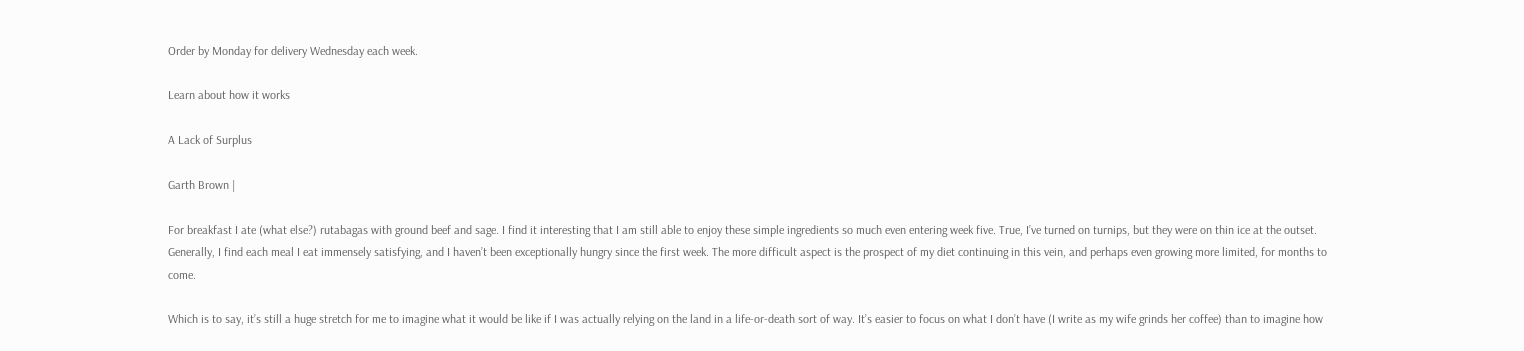Order by Monday for delivery Wednesday each week.

Learn about how it works

A Lack of Surplus

Garth Brown |

For breakfast I ate (what else?) rutabagas with ground beef and sage. I find it interesting that I am still able to enjoy these simple ingredients so much even entering week five. True, I’ve turned on turnips, but they were on thin ice at the outset. Generally, I find each meal I eat immensely satisfying, and I haven’t been exceptionally hungry since the first week. The more difficult aspect is the prospect of my diet continuing in this vein, and perhaps even growing more limited, for months to come.

Which is to say, it’s still a huge stretch for me to imagine what it would be like if I was actually relying on the land in a life-or-death sort of way. It’s easier to focus on what I don’t have (I write as my wife grinds her coffee) than to imagine how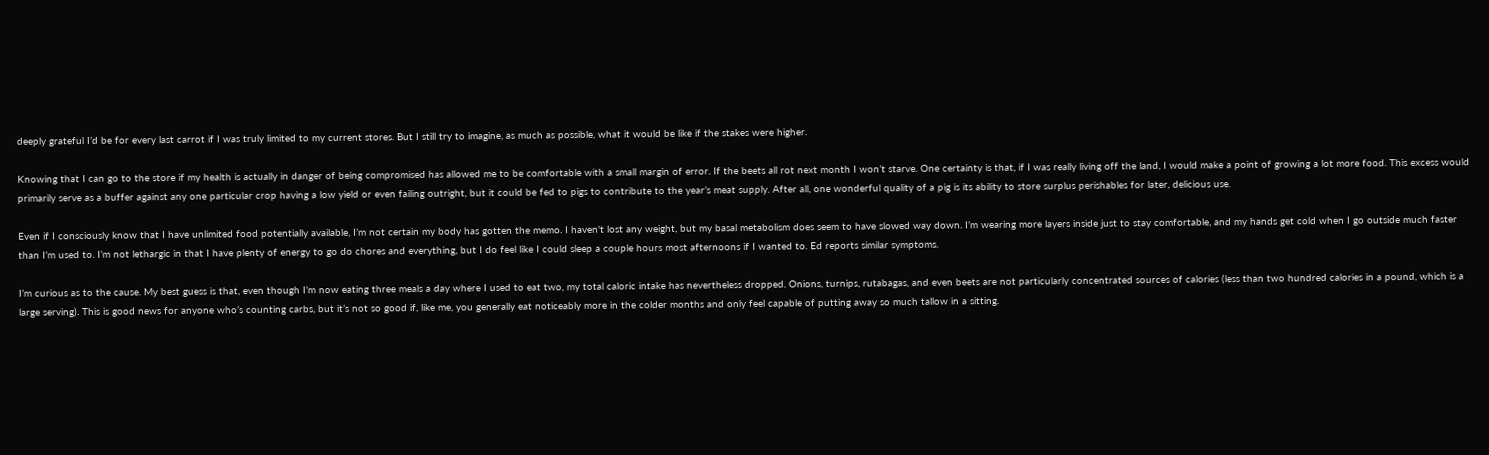deeply grateful I’d be for every last carrot if I was truly limited to my current stores. But I still try to imagine, as much as possible, what it would be like if the stakes were higher.

Knowing that I can go to the store if my health is actually in danger of being compromised has allowed me to be comfortable with a small margin of error. If the beets all rot next month I won’t starve. One certainty is that, if I was really living off the land, I would make a point of growing a lot more food. This excess would primarily serve as a buffer against any one particular crop having a low yield or even failing outright, but it could be fed to pigs to contribute to the year’s meat supply. After all, one wonderful quality of a pig is its ability to store surplus perishables for later, delicious use.

Even if I consciously know that I have unlimited food potentially available, I’m not certain my body has gotten the memo. I haven't lost any weight, but my basal metabolism does seem to have slowed way down. I’m wearing more layers inside just to stay comfortable, and my hands get cold when I go outside much faster than I’m used to. I’m not lethargic in that I have plenty of energy to go do chores and everything, but I do feel like I could sleep a couple hours most afternoons if I wanted to. Ed reports similar symptoms.

I’m curious as to the cause. My best guess is that, even though I’m now eating three meals a day where I used to eat two, my total caloric intake has nevertheless dropped. Onions, turnips, rutabagas, and even beets are not particularly concentrated sources of calories (less than two hundred calories in a pound, which is a large serving). This is good news for anyone who’s counting carbs, but it’s not so good if, like me, you generally eat noticeably more in the colder months and only feel capable of putting away so much tallow in a sitting.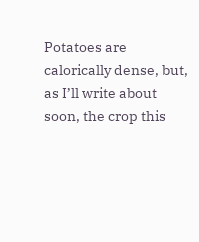Potatoes are calorically dense, but, as I’ll write about soon, the crop this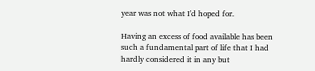year was not what I'd hoped for.

Having an excess of food available has been such a fundamental part of life that I had hardly considered it in any but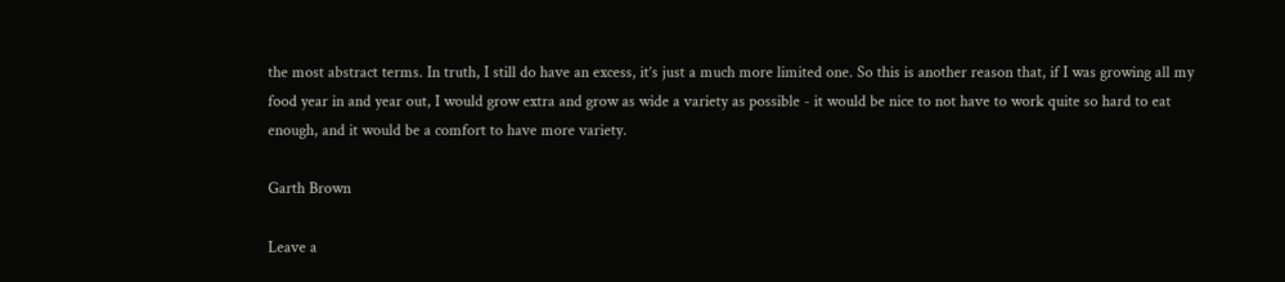the most abstract terms. In truth, I still do have an excess, it’s just a much more limited one. So this is another reason that, if I was growing all my food year in and year out, I would grow extra and grow as wide a variety as possible - it would be nice to not have to work quite so hard to eat enough, and it would be a comfort to have more variety.

Garth Brown

Leave a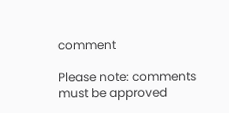comment

Please note: comments must be approved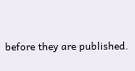before they are published.